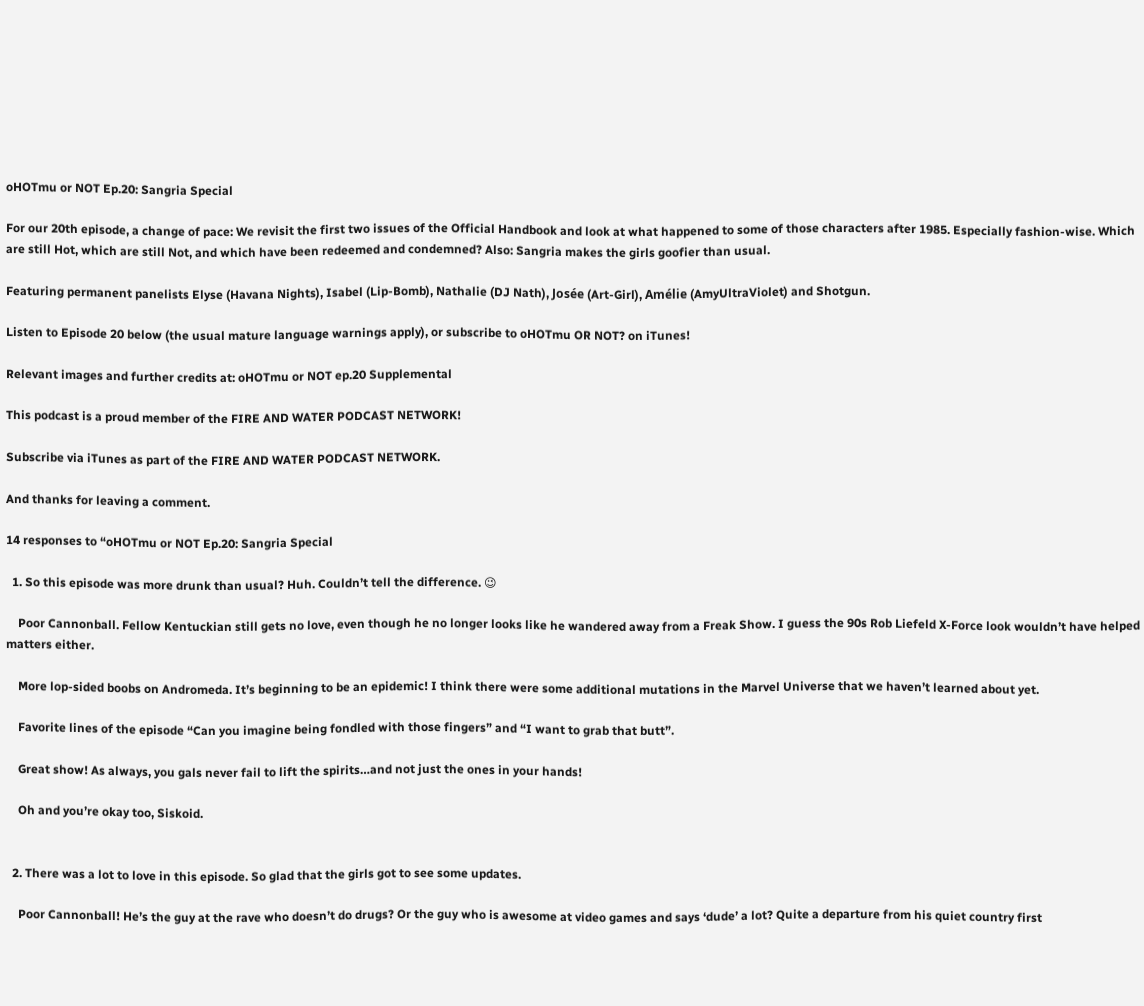oHOTmu or NOT Ep.20: Sangria Special

For our 20th episode, a change of pace: We revisit the first two issues of the Official Handbook and look at what happened to some of those characters after 1985. Especially fashion-wise. Which are still Hot, which are still Not, and which have been redeemed and condemned? Also: Sangria makes the girls goofier than usual.

Featuring permanent panelists Elyse (Havana Nights), Isabel (Lip-Bomb), Nathalie (DJ Nath), Josée (Art-Girl), Amélie (AmyUltraViolet) and Shotgun.

Listen to Episode 20 below (the usual mature language warnings apply), or subscribe to oHOTmu OR NOT? on iTunes!

Relevant images and further credits at: oHOTmu or NOT ep.20 Supplemental

This podcast is a proud member of the FIRE AND WATER PODCAST NETWORK!

Subscribe via iTunes as part of the FIRE AND WATER PODCAST NETWORK.

And thanks for leaving a comment.

14 responses to “oHOTmu or NOT Ep.20: Sangria Special

  1. So this episode was more drunk than usual? Huh. Couldn’t tell the difference. 😉

    Poor Cannonball. Fellow Kentuckian still gets no love, even though he no longer looks like he wandered away from a Freak Show. I guess the 90s Rob Liefeld X-Force look wouldn’t have helped matters either.

    More lop-sided boobs on Andromeda. It’s beginning to be an epidemic! I think there were some additional mutations in the Marvel Universe that we haven’t learned about yet.

    Favorite lines of the episode “Can you imagine being fondled with those fingers” and “I want to grab that butt”.

    Great show! As always, you gals never fail to lift the spirits…and not just the ones in your hands!

    Oh and you’re okay too, Siskoid.


  2. There was a lot to love in this episode. So glad that the girls got to see some updates.

    Poor Cannonball! He’s the guy at the rave who doesn’t do drugs? Or the guy who is awesome at video games and says ‘dude’ a lot? Quite a departure from his quiet country first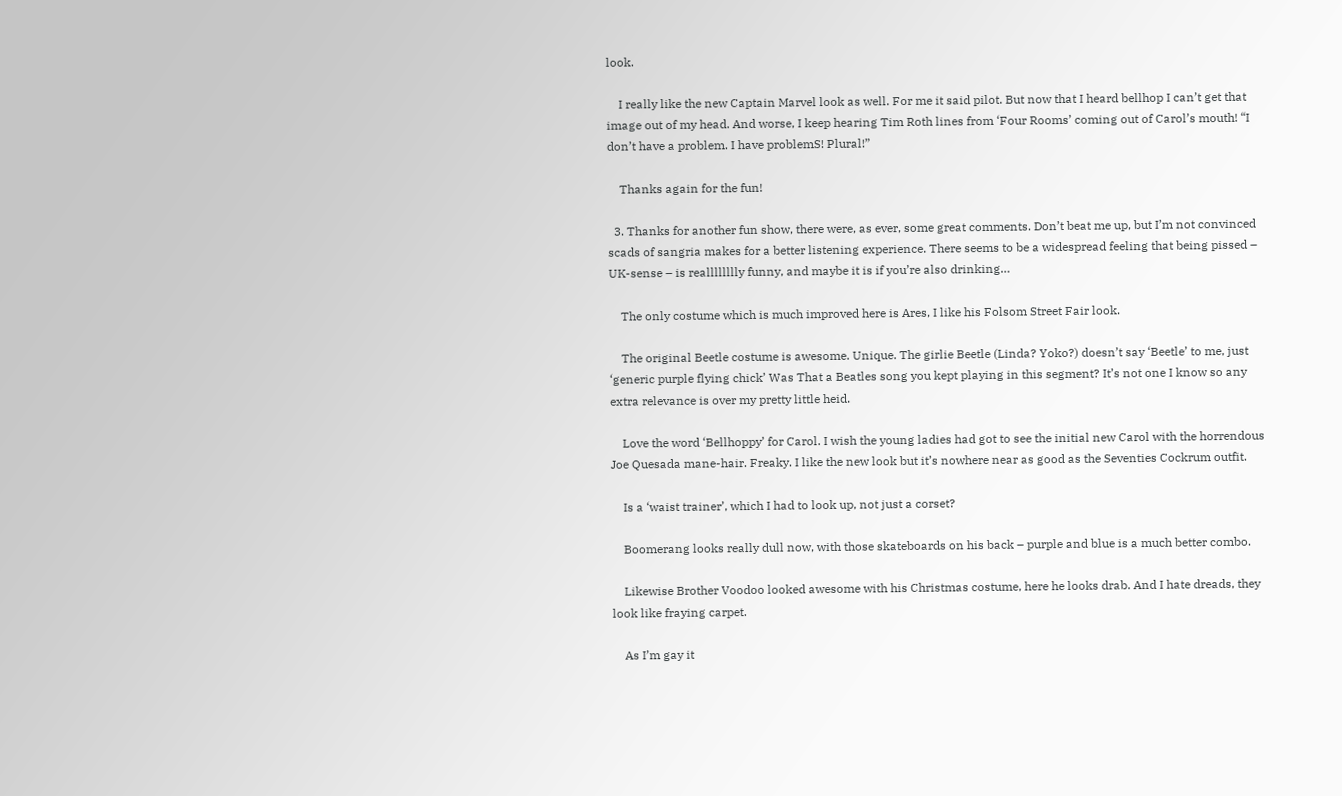look.

    I really like the new Captain Marvel look as well. For me it said pilot. But now that I heard bellhop I can’t get that image out of my head. And worse, I keep hearing Tim Roth lines from ‘Four Rooms’ coming out of Carol’s mouth! “I don’t have a problem. I have problemS! Plural!”

    Thanks again for the fun!

  3. Thanks for another fun show, there were, as ever, some great comments. Don’t beat me up, but I’m not convinced scads of sangria makes for a better listening experience. There seems to be a widespread feeling that being pissed – UK-sense – is realllllllly funny, and maybe it is if you’re also drinking…

    The only costume which is much improved here is Ares, I like his Folsom Street Fair look.

    The original Beetle costume is awesome. Unique. The girlie Beetle (Linda? Yoko?) doesn’t say ‘Beetle’ to me, just ‘generic purple flying chick’ Was That a Beatles song you kept playing in this segment? It’s not one I know so any extra relevance is over my pretty little heid.

    Love the word ‘Bellhoppy’ for Carol. I wish the young ladies had got to see the initial new Carol with the horrendous Joe Quesada mane-hair. Freaky. I like the new look but it’s nowhere near as good as the Seventies Cockrum outfit.

    Is a ‘waist trainer’, which I had to look up, not just a corset?

    Boomerang looks really dull now, with those skateboards on his back – purple and blue is a much better combo.

    Likewise Brother Voodoo looked awesome with his Christmas costume, here he looks drab. And I hate dreads, they look like fraying carpet.

    As I’m gay it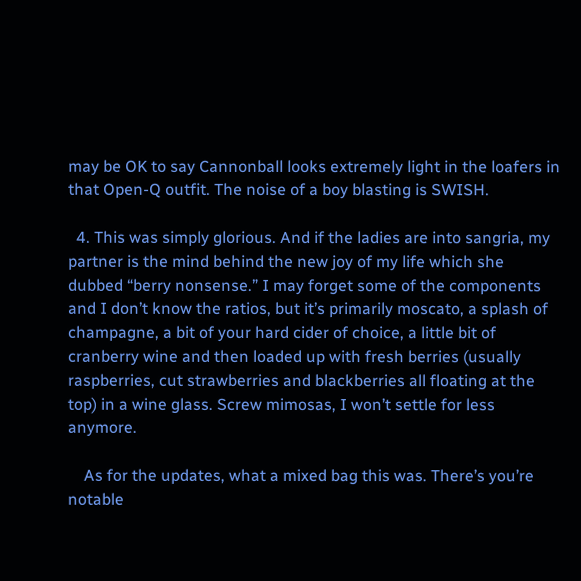may be OK to say Cannonball looks extremely light in the loafers in that Open-Q outfit. The noise of a boy blasting is SWISH.

  4. This was simply glorious. And if the ladies are into sangria, my partner is the mind behind the new joy of my life which she dubbed “berry nonsense.” I may forget some of the components and I don’t know the ratios, but it’s primarily moscato, a splash of champagne, a bit of your hard cider of choice, a little bit of cranberry wine and then loaded up with fresh berries (usually raspberries, cut strawberries and blackberries all floating at the top) in a wine glass. Screw mimosas, I won’t settle for less anymore.

    As for the updates, what a mixed bag this was. There’s you’re notable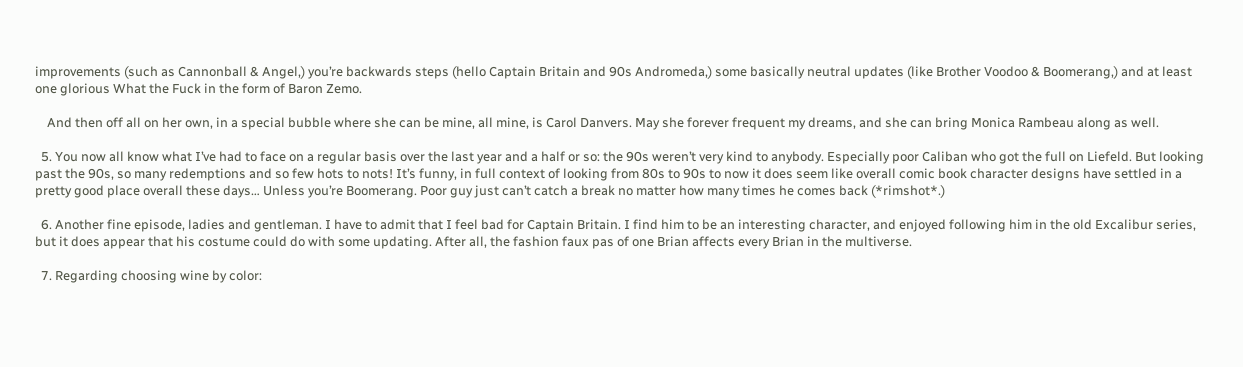improvements (such as Cannonball & Angel,) you’re backwards steps (hello Captain Britain and 90s Andromeda,) some basically neutral updates (like Brother Voodoo & Boomerang,) and at least one glorious What the Fuck in the form of Baron Zemo.

    And then off all on her own, in a special bubble where she can be mine, all mine, is Carol Danvers. May she forever frequent my dreams, and she can bring Monica Rambeau along as well.

  5. You now all know what I’ve had to face on a regular basis over the last year and a half or so: the 90s weren’t very kind to anybody. Especially poor Caliban who got the full on Liefeld. But looking past the 90s, so many redemptions and so few hots to nots! It’s funny, in full context of looking from 80s to 90s to now it does seem like overall comic book character designs have settled in a pretty good place overall these days… Unless you’re Boomerang. Poor guy just can’t catch a break no matter how many times he comes back (*rimshot*.)

  6. Another fine episode, ladies and gentleman. I have to admit that I feel bad for Captain Britain. I find him to be an interesting character, and enjoyed following him in the old Excalibur series, but it does appear that his costume could do with some updating. After all, the fashion faux pas of one Brian affects every Brian in the multiverse.

  7. Regarding choosing wine by color: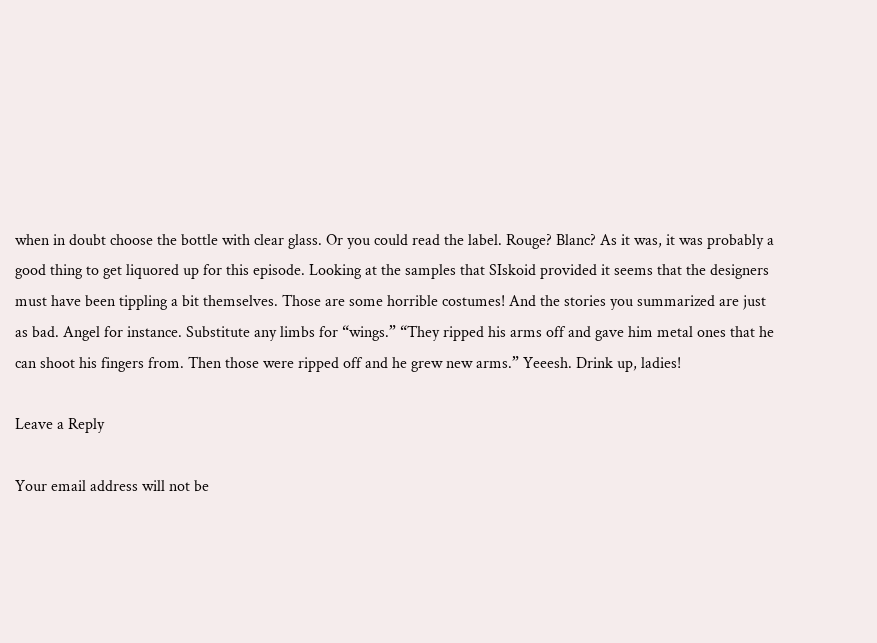when in doubt choose the bottle with clear glass. Or you could read the label. Rouge? Blanc? As it was, it was probably a good thing to get liquored up for this episode. Looking at the samples that SIskoid provided it seems that the designers must have been tippling a bit themselves. Those are some horrible costumes! And the stories you summarized are just as bad. Angel for instance. Substitute any limbs for “wings.” “They ripped his arms off and gave him metal ones that he can shoot his fingers from. Then those were ripped off and he grew new arms.” Yeeesh. Drink up, ladies!

Leave a Reply

Your email address will not be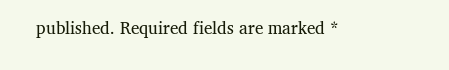published. Required fields are marked *